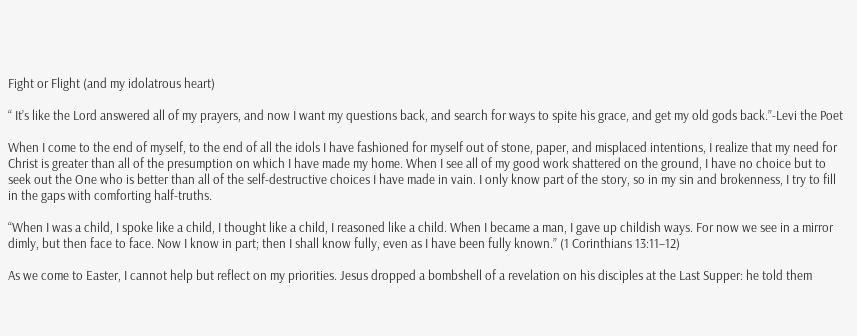Fight or Flight (and my idolatrous heart)

“ It’s like the Lord answered all of my prayers, and now I want my questions back, and search for ways to spite his grace, and get my old gods back.”-Levi the Poet

When I come to the end of myself, to the end of all the idols I have fashioned for myself out of stone, paper, and misplaced intentions, I realize that my need for Christ is greater than all of the presumption on which I have made my home. When I see all of my good work shattered on the ground, I have no choice but to seek out the One who is better than all of the self-destructive choices I have made in vain. I only know part of the story, so in my sin and brokenness, I try to fill in the gaps with comforting half-truths.

“When I was a child, I spoke like a child, I thought like a child, I reasoned like a child. When I became a man, I gave up childish ways. For now we see in a mirror dimly, but then face to face. Now I know in part; then I shall know fully, even as I have been fully known.” (1 Corinthians 13:11–12)

As we come to Easter, I cannot help but reflect on my priorities. Jesus dropped a bombshell of a revelation on his disciples at the Last Supper: he told them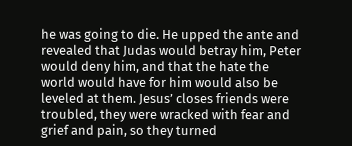he was going to die. He upped the ante and revealed that Judas would betray him, Peter would deny him, and that the hate the world would have for him would also be leveled at them. Jesus’ closes friends were troubled, they were wracked with fear and grief and pain, so they turned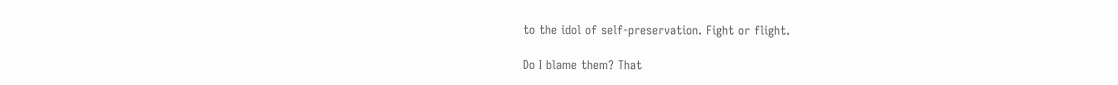to the idol of self-preservation. Fight or flight.

Do I blame them? That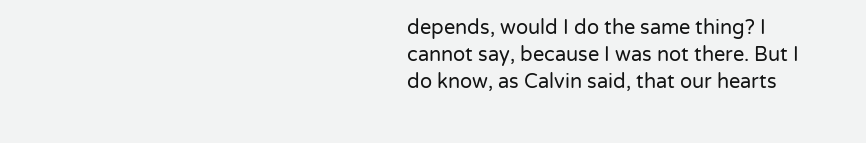depends, would I do the same thing? I cannot say, because I was not there. But I do know, as Calvin said, that our hearts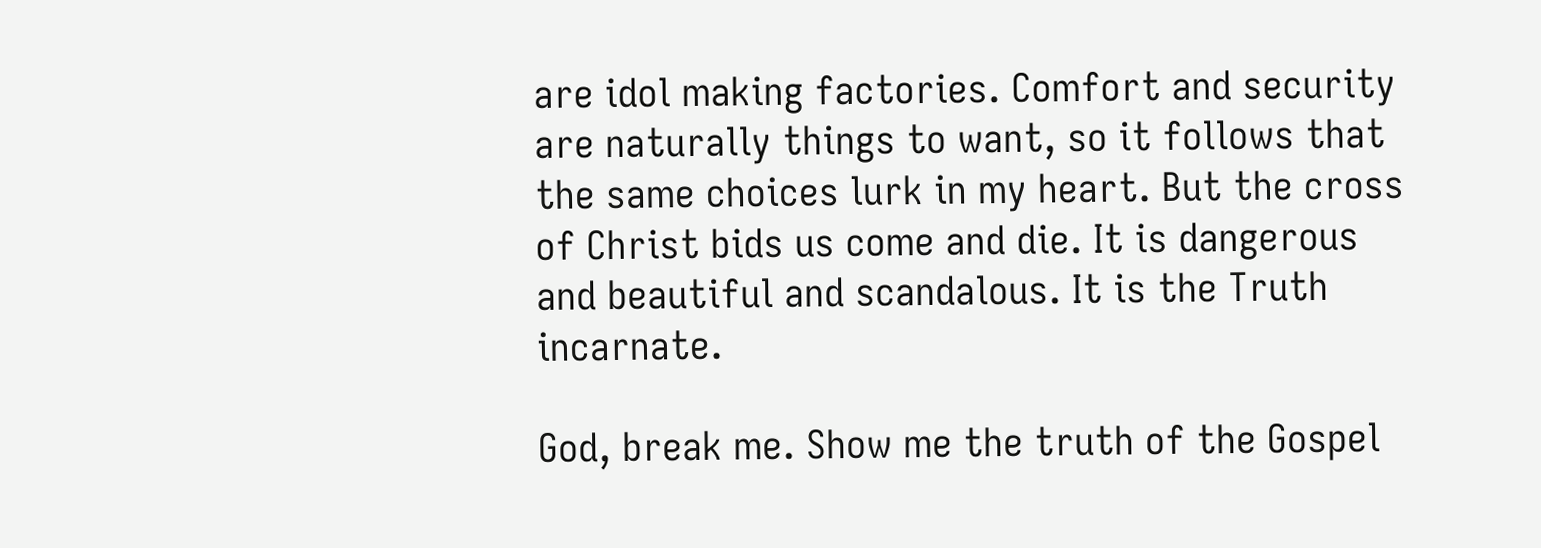are idol making factories. Comfort and security are naturally things to want, so it follows that the same choices lurk in my heart. But the cross of Christ bids us come and die. It is dangerous and beautiful and scandalous. It is the Truth incarnate.

God, break me. Show me the truth of the Gospel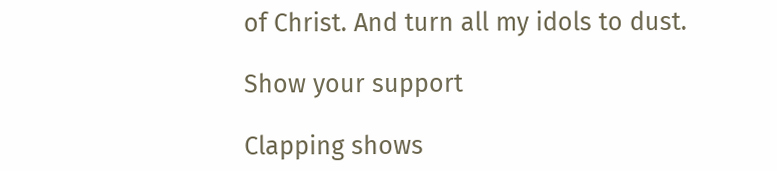of Christ. And turn all my idols to dust.

Show your support

Clapping shows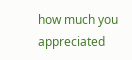how much you appreciated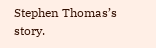Stephen Thomas’s story.